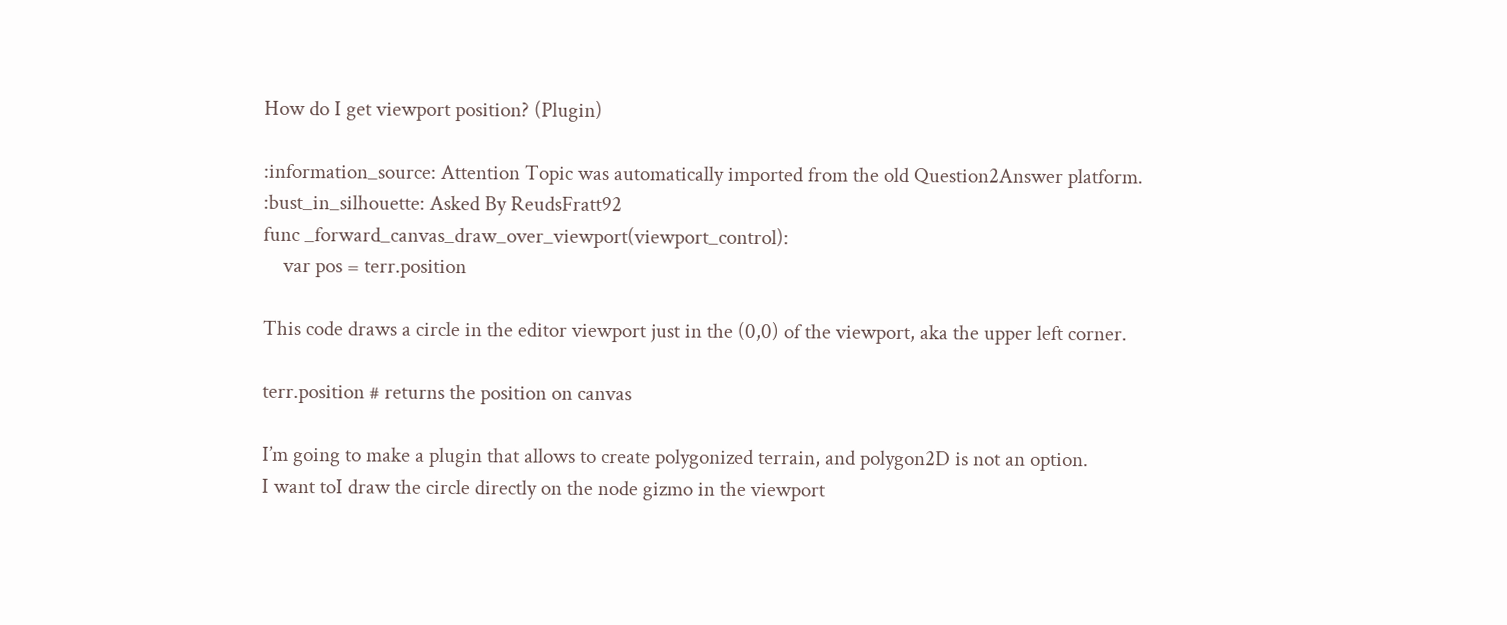How do I get viewport position? (Plugin)

:information_source: Attention Topic was automatically imported from the old Question2Answer platform.
:bust_in_silhouette: Asked By ReudsFratt92
func _forward_canvas_draw_over_viewport(viewport_control):
    var pos = terr.position

This code draws a circle in the editor viewport just in the (0,0) of the viewport, aka the upper left corner.

terr.position # returns the position on canvas

I’m going to make a plugin that allows to create polygonized terrain, and polygon2D is not an option.
I want toI draw the circle directly on the node gizmo in the viewport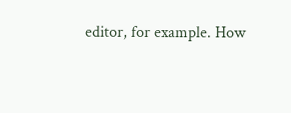editor, for example. How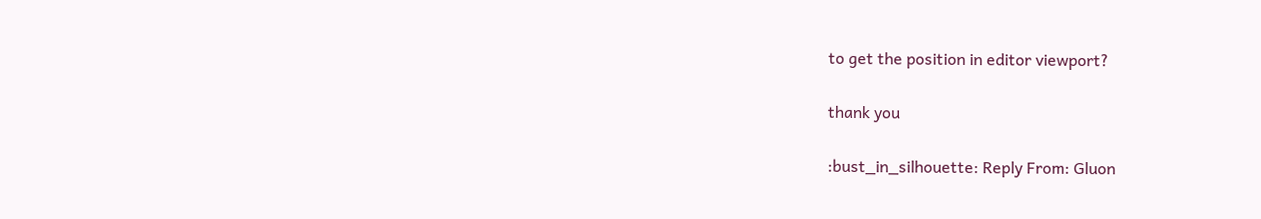to get the position in editor viewport?

thank you

:bust_in_silhouette: Reply From: Gluon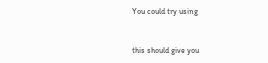You could try using


this should give you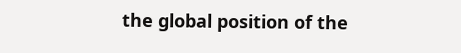the global position of the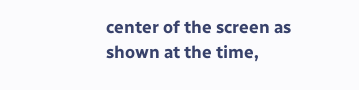center of the screen as shown at the time,